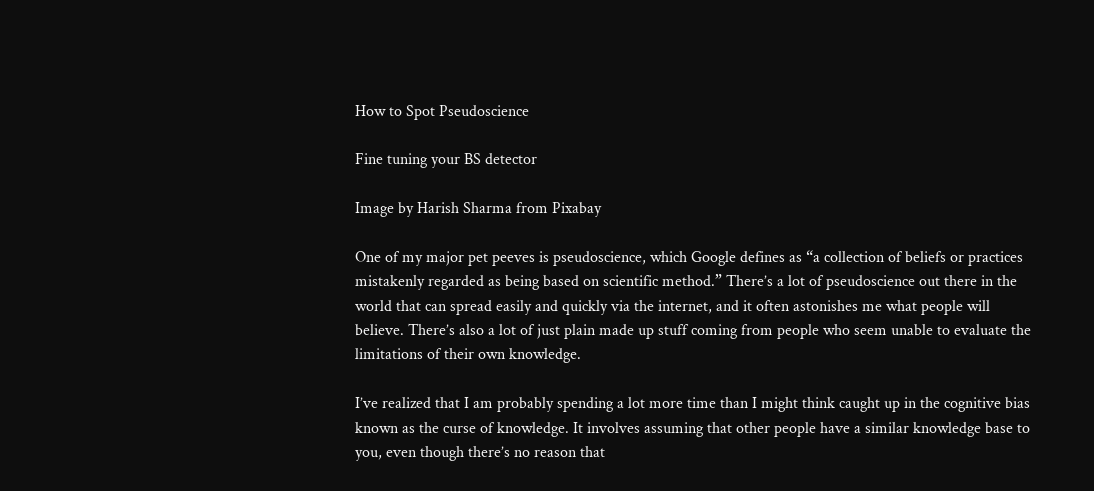How to Spot Pseudoscience

Fine tuning your BS detector

Image by Harish Sharma from Pixabay

One of my major pet peeves is pseudoscience, which Google defines as “a collection of beliefs or practices mistakenly regarded as being based on scientific method.” There’s a lot of pseudoscience out there in the world that can spread easily and quickly via the internet, and it often astonishes me what people will believe. There’s also a lot of just plain made up stuff coming from people who seem unable to evaluate the limitations of their own knowledge.

I’ve realized that I am probably spending a lot more time than I might think caught up in the cognitive bias known as the curse of knowledge. It involves assuming that other people have a similar knowledge base to you, even though there’s no reason that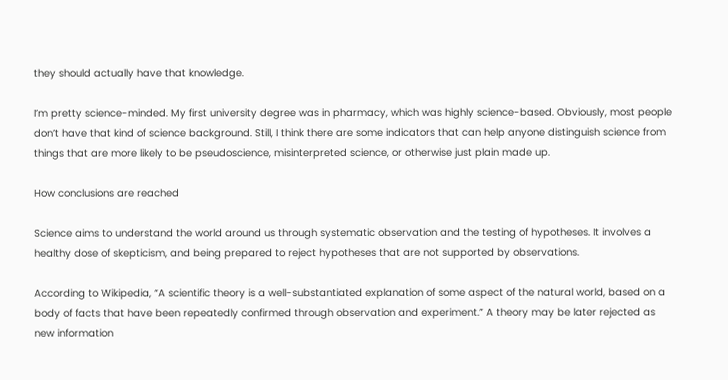they should actually have that knowledge.

I’m pretty science-minded. My first university degree was in pharmacy, which was highly science-based. Obviously, most people don’t have that kind of science background. Still, I think there are some indicators that can help anyone distinguish science from things that are more likely to be pseudoscience, misinterpreted science, or otherwise just plain made up.

How conclusions are reached

Science aims to understand the world around us through systematic observation and the testing of hypotheses. It involves a healthy dose of skepticism, and being prepared to reject hypotheses that are not supported by observations.

According to Wikipedia, “A scientific theory is a well-substantiated explanation of some aspect of the natural world, based on a body of facts that have been repeatedly confirmed through observation and experiment.” A theory may be later rejected as new information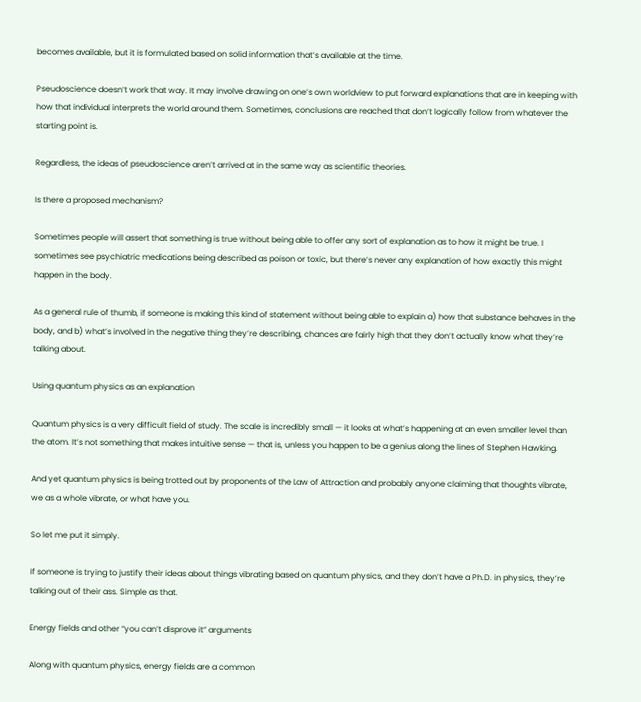becomes available, but it is formulated based on solid information that’s available at the time.

Pseudoscience doesn’t work that way. It may involve drawing on one’s own worldview to put forward explanations that are in keeping with how that individual interprets the world around them. Sometimes, conclusions are reached that don’t logically follow from whatever the starting point is.

Regardless, the ideas of pseudoscience aren’t arrived at in the same way as scientific theories.

Is there a proposed mechanism?

Sometimes people will assert that something is true without being able to offer any sort of explanation as to how it might be true. I sometimes see psychiatric medications being described as poison or toxic, but there’s never any explanation of how exactly this might happen in the body.

As a general rule of thumb, if someone is making this kind of statement without being able to explain a) how that substance behaves in the body, and b) what’s involved in the negative thing they’re describing, chances are fairly high that they don’t actually know what they’re talking about.

Using quantum physics as an explanation

Quantum physics is a very difficult field of study. The scale is incredibly small — it looks at what’s happening at an even smaller level than the atom. It’s not something that makes intuitive sense — that is, unless you happen to be a genius along the lines of Stephen Hawking.

And yet quantum physics is being trotted out by proponents of the Law of Attraction and probably anyone claiming that thoughts vibrate, we as a whole vibrate, or what have you.

So let me put it simply.

If someone is trying to justify their ideas about things vibrating based on quantum physics, and they don’t have a Ph.D. in physics, they’re talking out of their ass. Simple as that.

Energy fields and other “you can’t disprove it” arguments

Along with quantum physics, energy fields are a common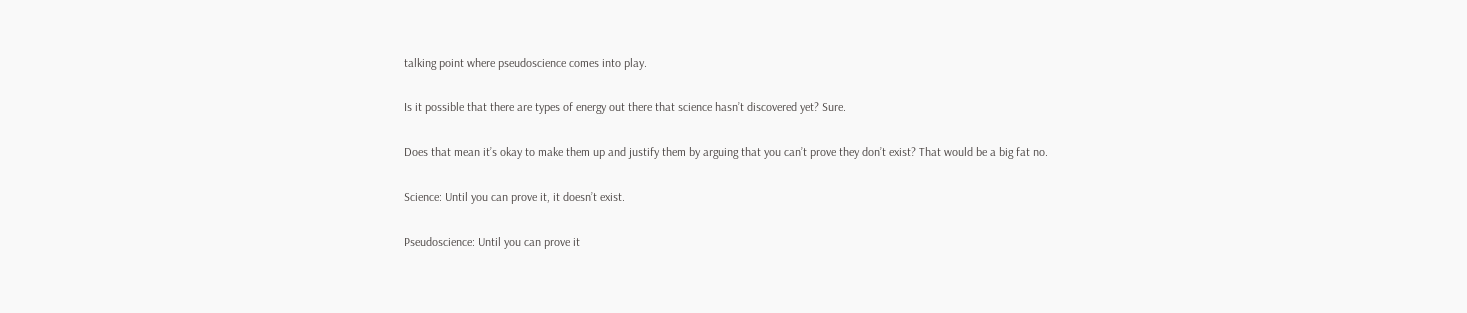talking point where pseudoscience comes into play.

Is it possible that there are types of energy out there that science hasn’t discovered yet? Sure.

Does that mean it’s okay to make them up and justify them by arguing that you can’t prove they don’t exist? That would be a big fat no.

Science: Until you can prove it, it doesn’t exist.

Pseudoscience: Until you can prove it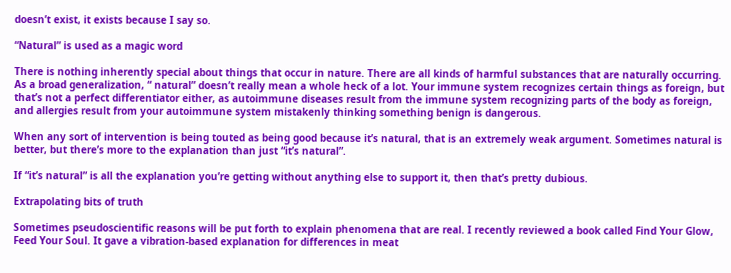doesn’t exist, it exists because I say so.

“Natural” is used as a magic word

There is nothing inherently special about things that occur in nature. There are all kinds of harmful substances that are naturally occurring. As a broad generalization, “ natural” doesn’t really mean a whole heck of a lot. Your immune system recognizes certain things as foreign, but that’s not a perfect differentiator either, as autoimmune diseases result from the immune system recognizing parts of the body as foreign, and allergies result from your autoimmune system mistakenly thinking something benign is dangerous.

When any sort of intervention is being touted as being good because it’s natural, that is an extremely weak argument. Sometimes natural is better, but there’s more to the explanation than just “it’s natural”.

If “it’s natural” is all the explanation you’re getting without anything else to support it, then that’s pretty dubious.

Extrapolating bits of truth

Sometimes pseudoscientific reasons will be put forth to explain phenomena that are real. I recently reviewed a book called Find Your Glow, Feed Your Soul. It gave a vibration-based explanation for differences in meat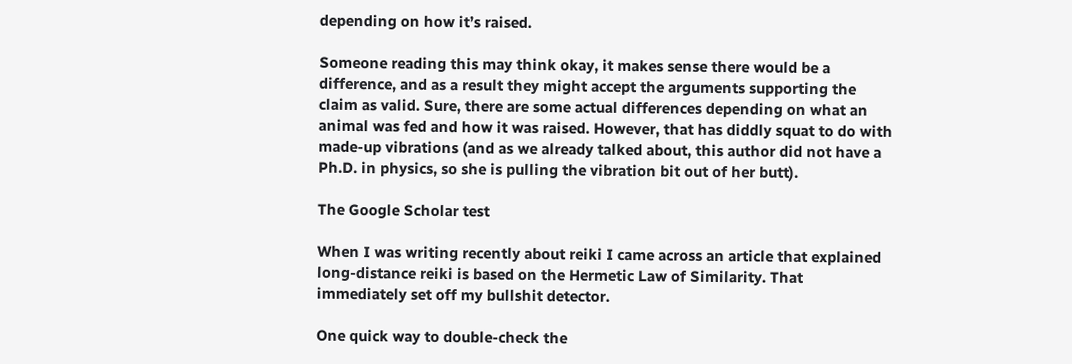depending on how it’s raised.

Someone reading this may think okay, it makes sense there would be a difference, and as a result they might accept the arguments supporting the claim as valid. Sure, there are some actual differences depending on what an animal was fed and how it was raised. However, that has diddly squat to do with made-up vibrations (and as we already talked about, this author did not have a Ph.D. in physics, so she is pulling the vibration bit out of her butt).

The Google Scholar test

When I was writing recently about reiki I came across an article that explained long-distance reiki is based on the Hermetic Law of Similarity. That immediately set off my bullshit detector.

One quick way to double-check the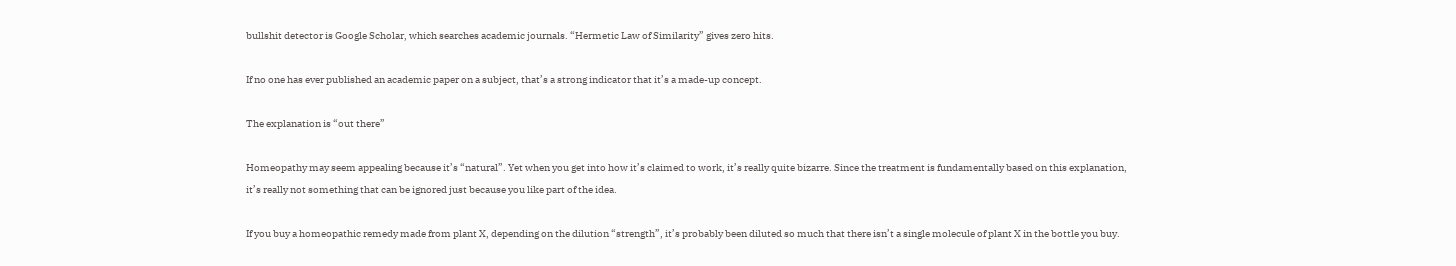bullshit detector is Google Scholar, which searches academic journals. “Hermetic Law of Similarity” gives zero hits.

If no one has ever published an academic paper on a subject, that’s a strong indicator that it’s a made-up concept.

The explanation is “out there”

Homeopathy may seem appealing because it’s “natural”. Yet when you get into how it’s claimed to work, it’s really quite bizarre. Since the treatment is fundamentally based on this explanation, it’s really not something that can be ignored just because you like part of the idea.

If you buy a homeopathic remedy made from plant X, depending on the dilution “strength”, it’s probably been diluted so much that there isn’t a single molecule of plant X in the bottle you buy.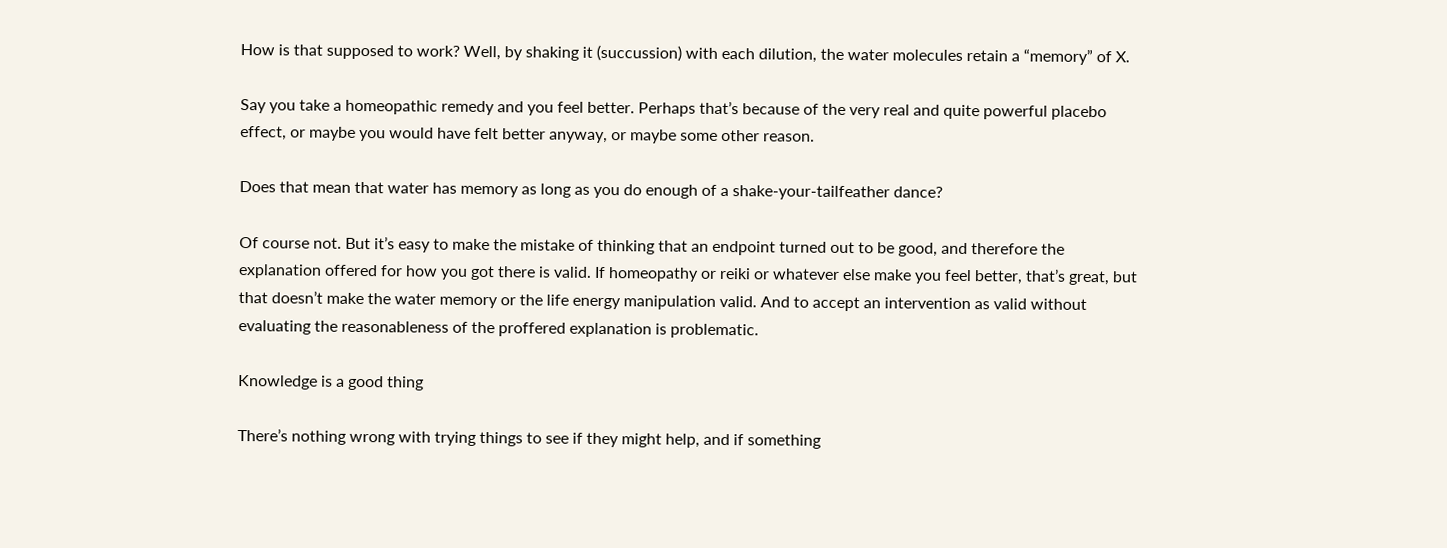How is that supposed to work? Well, by shaking it (succussion) with each dilution, the water molecules retain a “memory” of X.

Say you take a homeopathic remedy and you feel better. Perhaps that’s because of the very real and quite powerful placebo effect, or maybe you would have felt better anyway, or maybe some other reason.

Does that mean that water has memory as long as you do enough of a shake-your-tailfeather dance?

Of course not. But it’s easy to make the mistake of thinking that an endpoint turned out to be good, and therefore the explanation offered for how you got there is valid. If homeopathy or reiki or whatever else make you feel better, that’s great, but that doesn’t make the water memory or the life energy manipulation valid. And to accept an intervention as valid without evaluating the reasonableness of the proffered explanation is problematic.

Knowledge is a good thing

There’s nothing wrong with trying things to see if they might help, and if something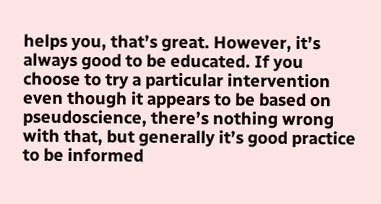helps you, that’s great. However, it’s always good to be educated. If you choose to try a particular intervention even though it appears to be based on pseudoscience, there’s nothing wrong with that, but generally it’s good practice to be informed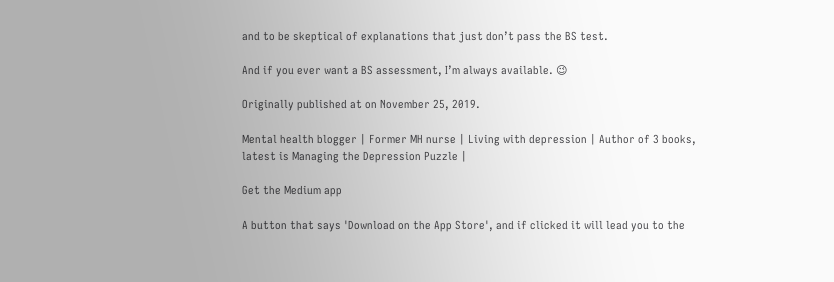and to be skeptical of explanations that just don’t pass the BS test.

And if you ever want a BS assessment, I’m always available. 😉

Originally published at on November 25, 2019.

Mental health blogger | Former MH nurse | Living with depression | Author of 3 books, latest is Managing the Depression Puzzle |

Get the Medium app

A button that says 'Download on the App Store', and if clicked it will lead you to the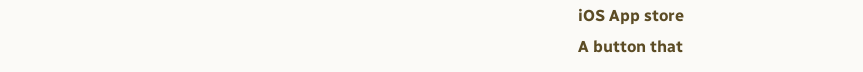iOS App store
A button that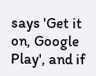says 'Get it on, Google Play', and if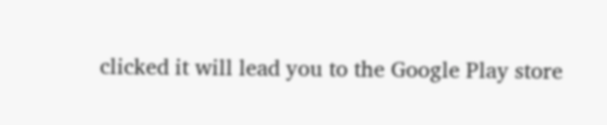clicked it will lead you to the Google Play store